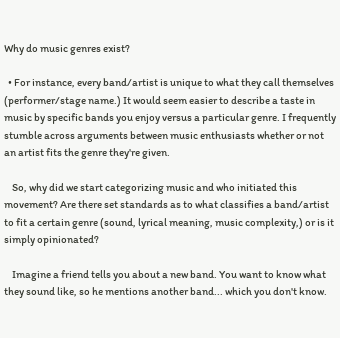Why do music genres exist?

  • For instance, every band/artist is unique to what they call themselves (performer/stage name.) It would seem easier to describe a taste in music by specific bands you enjoy versus a particular genre. I frequently stumble across arguments between music enthusiasts whether or not an artist fits the genre they're given.

    So, why did we start categorizing music and who initiated this movement? Are there set standards as to what classifies a band/artist to fit a certain genre (sound, lyrical meaning, music complexity,) or is it simply opinionated?

    Imagine a friend tells you about a new band. You want to know what they sound like, so he mentions another band... which you don't know.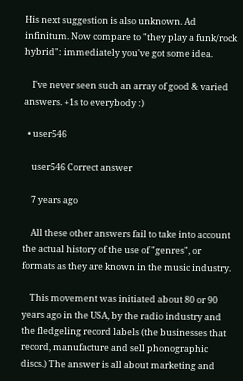His next suggestion is also unknown. Ad infinitum. Now compare to "they play a funk/rock hybrid": immediately you've got some idea.

    I've never seen such an array of good & varied answers. +1s to everybody :)

  • user546

    user546 Correct answer

    7 years ago

    All these other answers fail to take into account the actual history of the use of "genres", or formats as they are known in the music industry.

    This movement was initiated about 80 or 90 years ago in the USA, by the radio industry and the fledgeling record labels (the businesses that record, manufacture and sell phonographic discs.) The answer is all about marketing and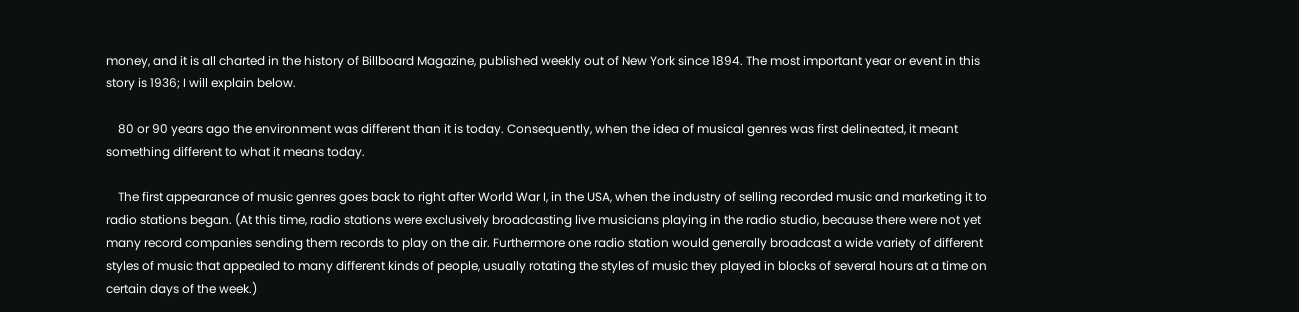money, and it is all charted in the history of Billboard Magazine, published weekly out of New York since 1894. The most important year or event in this story is 1936; I will explain below.

    80 or 90 years ago the environment was different than it is today. Consequently, when the idea of musical genres was first delineated, it meant something different to what it means today.

    The first appearance of music genres goes back to right after World War I, in the USA, when the industry of selling recorded music and marketing it to radio stations began. (At this time, radio stations were exclusively broadcasting live musicians playing in the radio studio, because there were not yet many record companies sending them records to play on the air. Furthermore one radio station would generally broadcast a wide variety of different styles of music that appealed to many different kinds of people, usually rotating the styles of music they played in blocks of several hours at a time on certain days of the week.)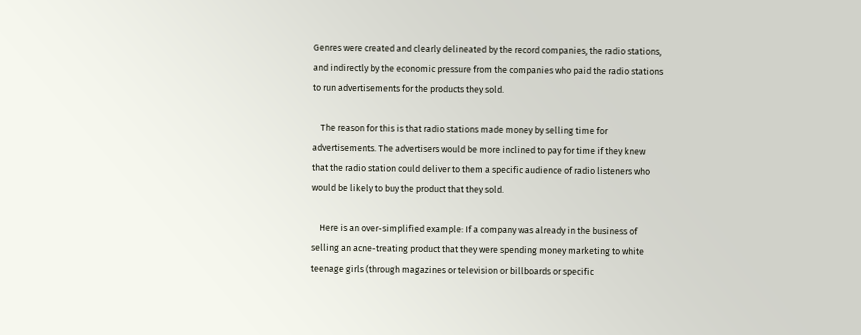Genres were created and clearly delineated by the record companies, the radio stations, and indirectly by the economic pressure from the companies who paid the radio stations to run advertisements for the products they sold.

    The reason for this is that radio stations made money by selling time for advertisements. The advertisers would be more inclined to pay for time if they knew that the radio station could deliver to them a specific audience of radio listeners who would be likely to buy the product that they sold.

    Here is an over-simplified example: If a company was already in the business of selling an acne-treating product that they were spending money marketing to white teenage girls (through magazines or television or billboards or specific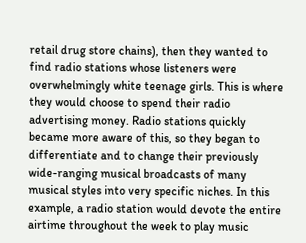retail drug store chains), then they wanted to find radio stations whose listeners were overwhelmingly white teenage girls. This is where they would choose to spend their radio advertising money. Radio stations quickly became more aware of this, so they began to differentiate and to change their previously wide-ranging musical broadcasts of many musical styles into very specific niches. In this example, a radio station would devote the entire airtime throughout the week to play music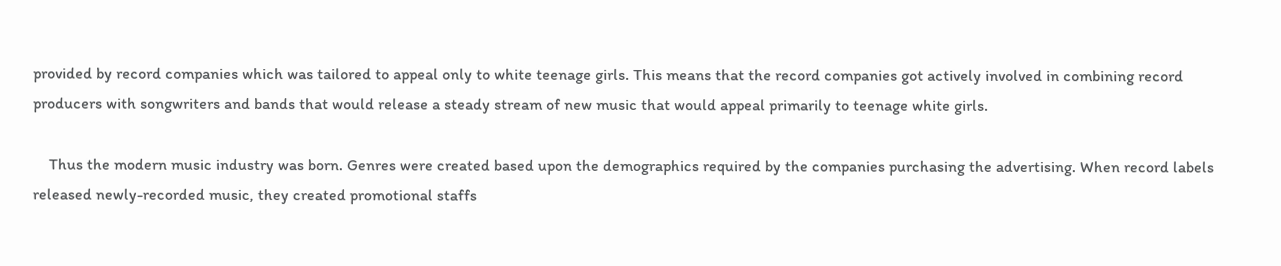provided by record companies which was tailored to appeal only to white teenage girls. This means that the record companies got actively involved in combining record producers with songwriters and bands that would release a steady stream of new music that would appeal primarily to teenage white girls.

    Thus the modern music industry was born. Genres were created based upon the demographics required by the companies purchasing the advertising. When record labels released newly-recorded music, they created promotional staffs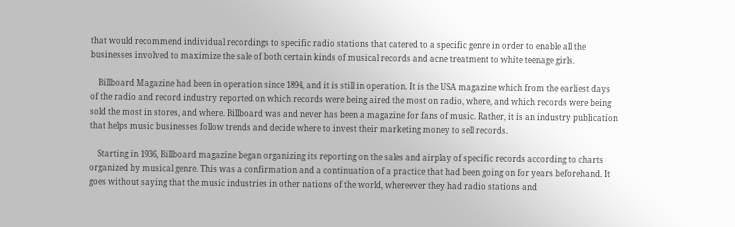that would recommend individual recordings to specific radio stations that catered to a specific genre in order to enable all the businesses involved to maximize the sale of both certain kinds of musical records and acne treatment to white teenage girls.

    Billboard Magazine had been in operation since 1894, and it is still in operation. It is the USA magazine which from the earliest days of the radio and record industry reported on which records were being aired the most on radio, where, and which records were being sold the most in stores, and where. Billboard was and never has been a magazine for fans of music. Rather, it is an industry publication that helps music businesses follow trends and decide where to invest their marketing money to sell records.

    Starting in 1936, Billboard magazine began organizing its reporting on the sales and airplay of specific records according to charts organized by musical genre. This was a confirmation and a continuation of a practice that had been going on for years beforehand. It goes without saying that the music industries in other nations of the world, whereever they had radio stations and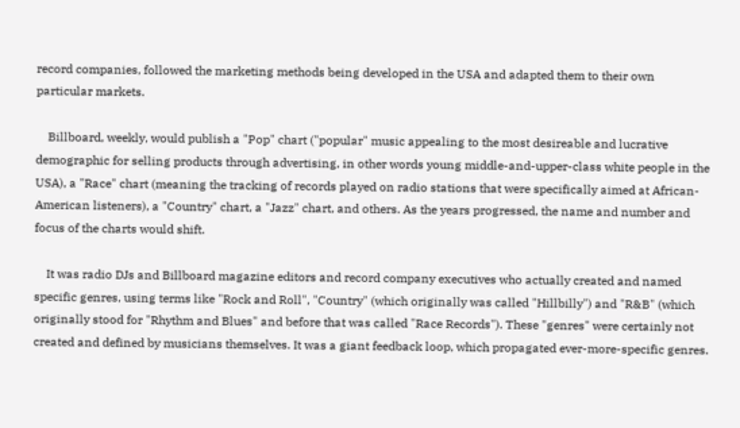record companies, followed the marketing methods being developed in the USA and adapted them to their own particular markets.

    Billboard, weekly, would publish a "Pop" chart ("popular" music appealing to the most desireable and lucrative demographic for selling products through advertising, in other words young middle-and-upper-class white people in the USA), a "Race" chart (meaning the tracking of records played on radio stations that were specifically aimed at African-American listeners), a "Country" chart, a "Jazz" chart, and others. As the years progressed, the name and number and focus of the charts would shift.

    It was radio DJs and Billboard magazine editors and record company executives who actually created and named specific genres, using terms like "Rock and Roll", "Country" (which originally was called "Hillbilly") and "R&B" (which originally stood for "Rhythm and Blues" and before that was called "Race Records"). These "genres" were certainly not created and defined by musicians themselves. It was a giant feedback loop, which propagated ever-more-specific genres.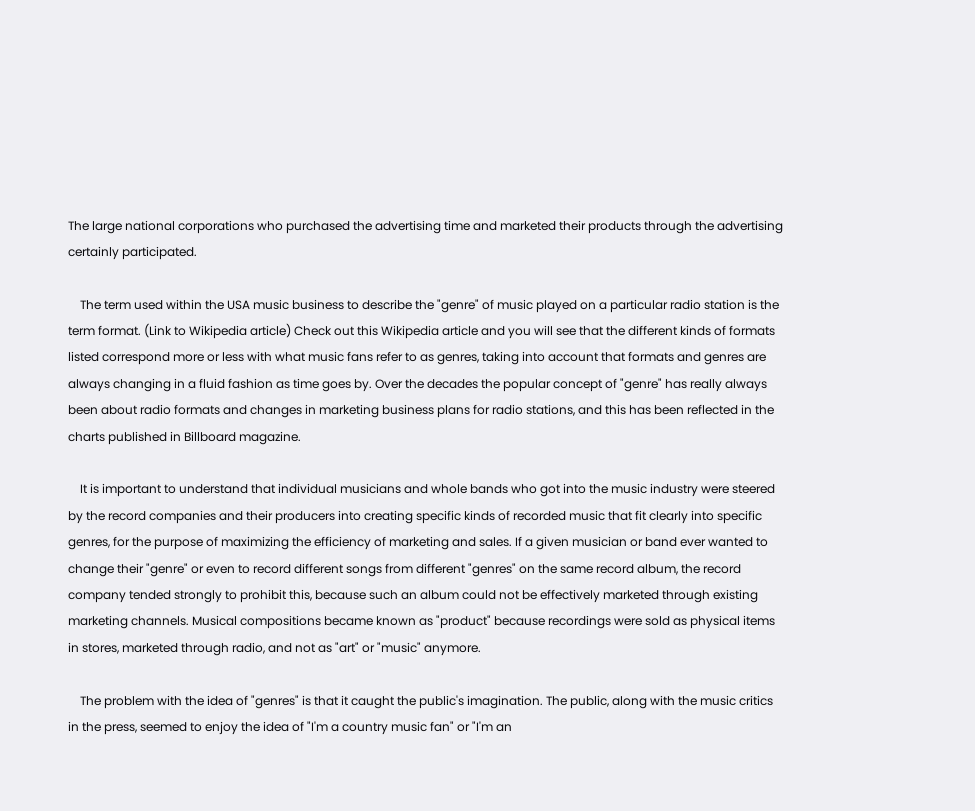The large national corporations who purchased the advertising time and marketed their products through the advertising certainly participated.

    The term used within the USA music business to describe the "genre" of music played on a particular radio station is the term format. (Link to Wikipedia article) Check out this Wikipedia article and you will see that the different kinds of formats listed correspond more or less with what music fans refer to as genres, taking into account that formats and genres are always changing in a fluid fashion as time goes by. Over the decades the popular concept of "genre" has really always been about radio formats and changes in marketing business plans for radio stations, and this has been reflected in the charts published in Billboard magazine.

    It is important to understand that individual musicians and whole bands who got into the music industry were steered by the record companies and their producers into creating specific kinds of recorded music that fit clearly into specific genres, for the purpose of maximizing the efficiency of marketing and sales. If a given musician or band ever wanted to change their "genre" or even to record different songs from different "genres" on the same record album, the record company tended strongly to prohibit this, because such an album could not be effectively marketed through existing marketing channels. Musical compositions became known as "product" because recordings were sold as physical items in stores, marketed through radio, and not as "art" or "music" anymore.

    The problem with the idea of "genres" is that it caught the public's imagination. The public, along with the music critics in the press, seemed to enjoy the idea of "I'm a country music fan" or "I'm an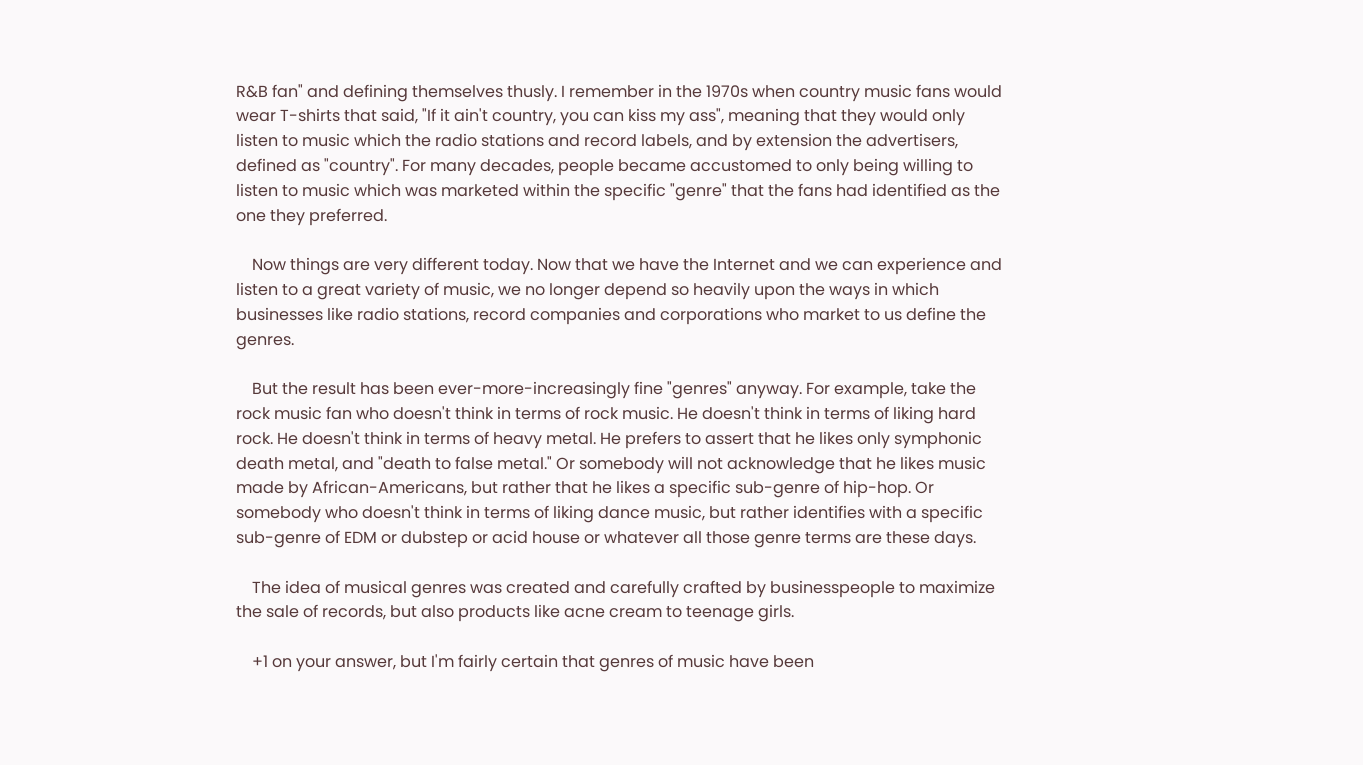R&B fan" and defining themselves thusly. I remember in the 1970s when country music fans would wear T-shirts that said, "If it ain't country, you can kiss my ass", meaning that they would only listen to music which the radio stations and record labels, and by extension the advertisers, defined as "country". For many decades, people became accustomed to only being willing to listen to music which was marketed within the specific "genre" that the fans had identified as the one they preferred.

    Now things are very different today. Now that we have the Internet and we can experience and listen to a great variety of music, we no longer depend so heavily upon the ways in which businesses like radio stations, record companies and corporations who market to us define the genres.

    But the result has been ever-more-increasingly fine "genres" anyway. For example, take the rock music fan who doesn't think in terms of rock music. He doesn't think in terms of liking hard rock. He doesn't think in terms of heavy metal. He prefers to assert that he likes only symphonic death metal, and "death to false metal." Or somebody will not acknowledge that he likes music made by African-Americans, but rather that he likes a specific sub-genre of hip-hop. Or somebody who doesn't think in terms of liking dance music, but rather identifies with a specific sub-genre of EDM or dubstep or acid house or whatever all those genre terms are these days.

    The idea of musical genres was created and carefully crafted by businesspeople to maximize the sale of records, but also products like acne cream to teenage girls.

    +1 on your answer, but I'm fairly certain that genres of music have been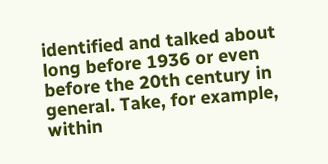identified and talked about long before 1936 or even before the 20th century in general. Take, for example, within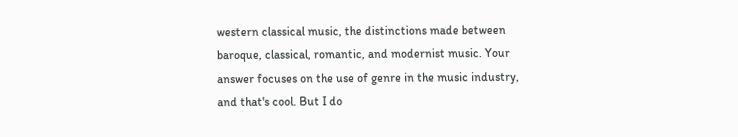western classical music, the distinctions made between baroque, classical, romantic, and modernist music. Your answer focuses on the use of genre in the music industry, and that's cool. But I do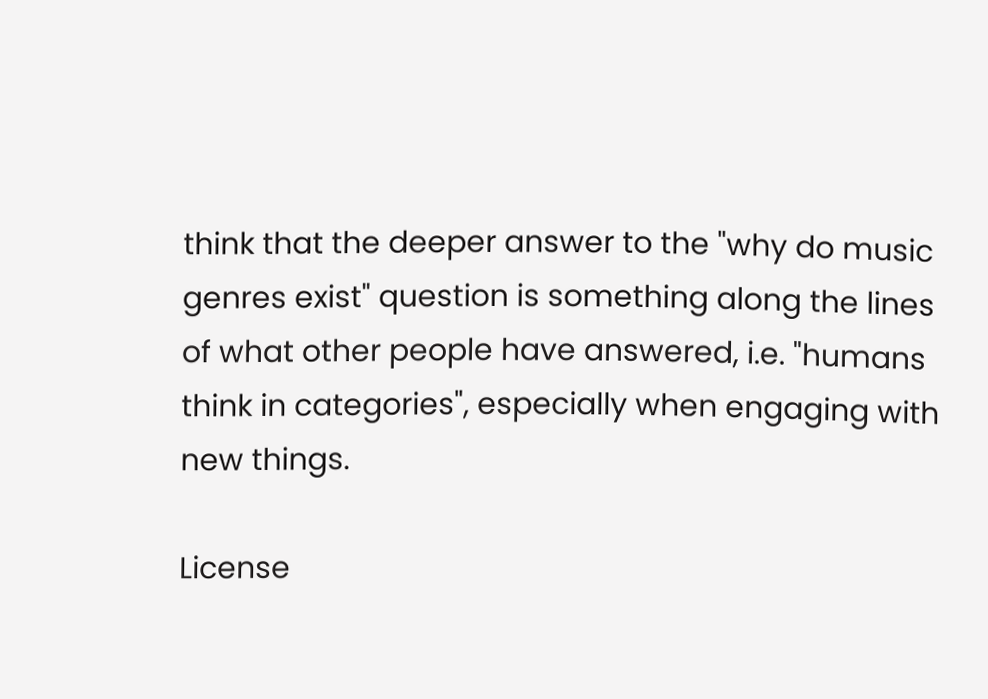think that the deeper answer to the "why do music genres exist" question is something along the lines of what other people have answered, i.e. "humans think in categories", especially when engaging with new things.

License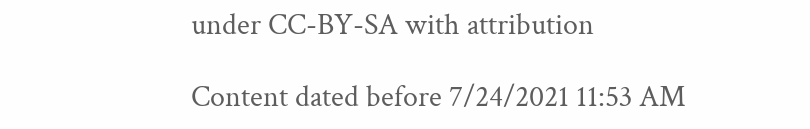under CC-BY-SA with attribution

Content dated before 7/24/2021 11:53 AM